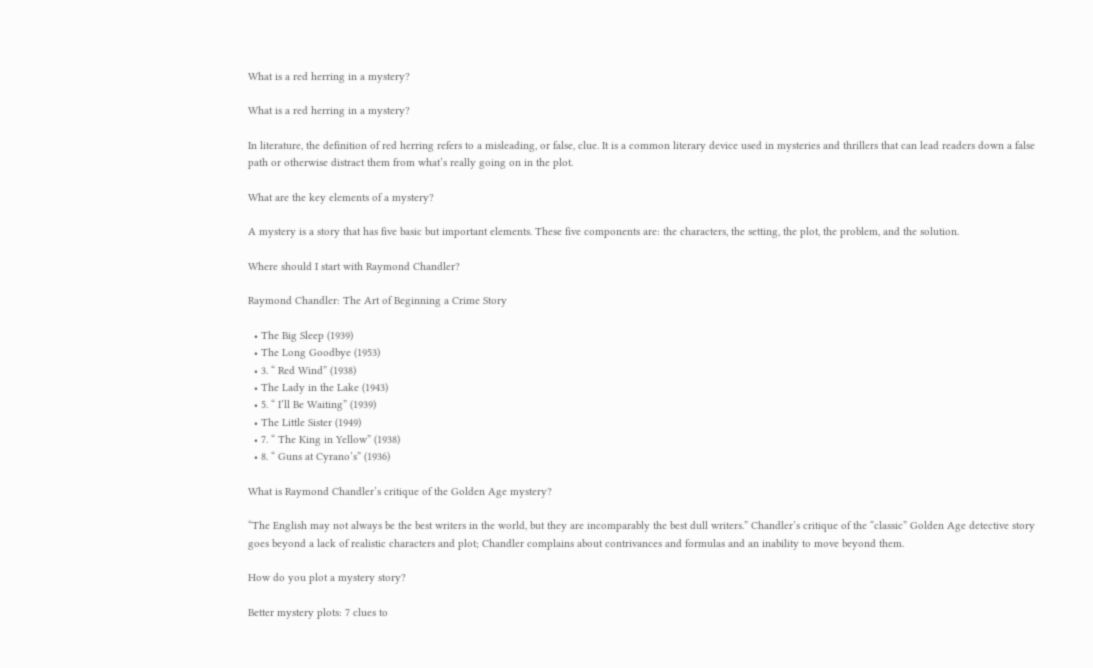What is a red herring in a mystery?

What is a red herring in a mystery?

In literature, the definition of red herring refers to a misleading, or false, clue. It is a common literary device used in mysteries and thrillers that can lead readers down a false path or otherwise distract them from what’s really going on in the plot.

What are the key elements of a mystery?

A mystery is a story that has five basic but important elements. These five components are: the characters, the setting, the plot, the problem, and the solution.

Where should I start with Raymond Chandler?

Raymond Chandler: The Art of Beginning a Crime Story

  • The Big Sleep (1939)
  • The Long Goodbye (1953)
  • 3. “ Red Wind” (1938)
  • The Lady in the Lake (1943)
  • 5. “ I’ll Be Waiting” (1939)
  • The Little Sister (1949)
  • 7. “ The King in Yellow” (1938)
  • 8. “ Guns at Cyrano’s” (1936)

What is Raymond Chandler’s critique of the Golden Age mystery?

“The English may not always be the best writers in the world, but they are incomparably the best dull writers.” Chandler’s critique of the “classic” Golden Age detective story goes beyond a lack of realistic characters and plot; Chandler complains about contrivances and formulas and an inability to move beyond them.

How do you plot a mystery story?

Better mystery plots: 7 clues to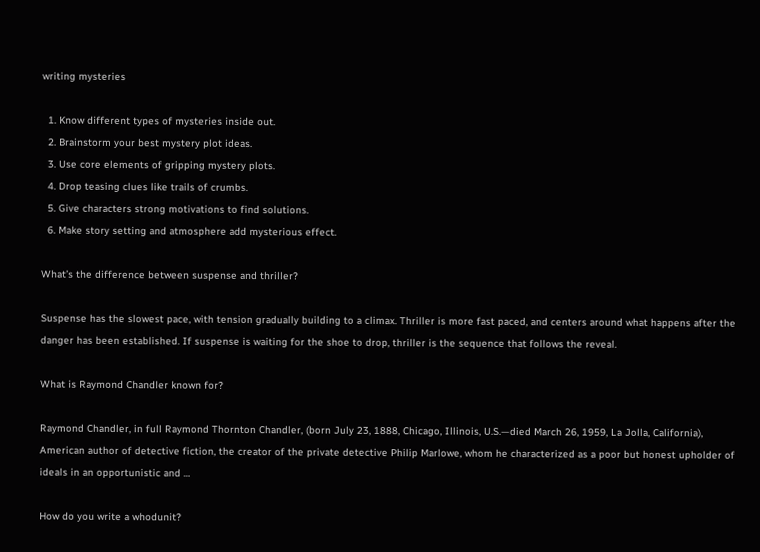writing mysteries

  1. Know different types of mysteries inside out.
  2. Brainstorm your best mystery plot ideas.
  3. Use core elements of gripping mystery plots.
  4. Drop teasing clues like trails of crumbs.
  5. Give characters strong motivations to find solutions.
  6. Make story setting and atmosphere add mysterious effect.

What’s the difference between suspense and thriller?

Suspense has the slowest pace, with tension gradually building to a climax. Thriller is more fast paced, and centers around what happens after the danger has been established. If suspense is waiting for the shoe to drop, thriller is the sequence that follows the reveal.

What is Raymond Chandler known for?

Raymond Chandler, in full Raymond Thornton Chandler, (born July 23, 1888, Chicago, Illinois, U.S.—died March 26, 1959, La Jolla, California), American author of detective fiction, the creator of the private detective Philip Marlowe, whom he characterized as a poor but honest upholder of ideals in an opportunistic and …

How do you write a whodunit?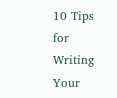10 Tips for Writing Your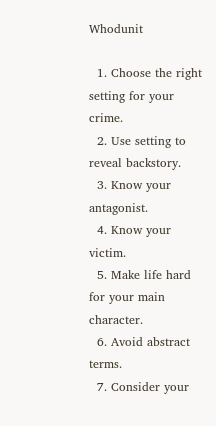Whodunit

  1. Choose the right setting for your crime.
  2. Use setting to reveal backstory.
  3. Know your antagonist.
  4. Know your victim.
  5. Make life hard for your main character.
  6. Avoid abstract terms.
  7. Consider your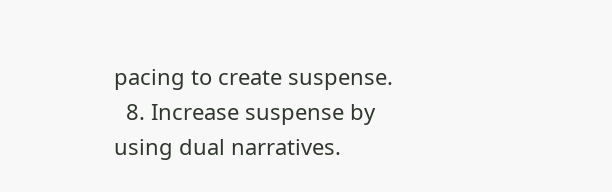pacing to create suspense.
  8. Increase suspense by using dual narratives.